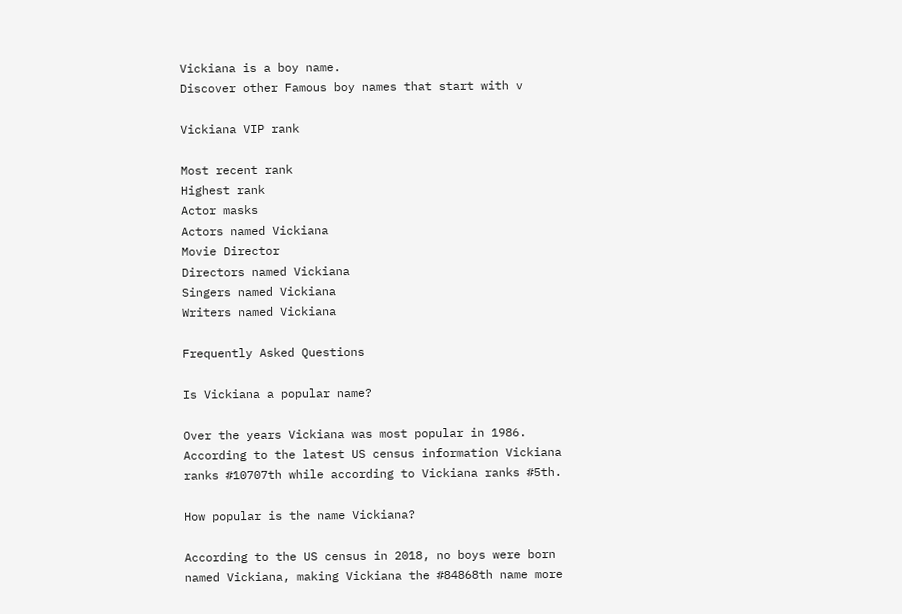Vickiana is a boy name.
Discover other Famous boy names that start with v

Vickiana VIP rank

Most recent rank
Highest rank
Actor masks
Actors named Vickiana
Movie Director
Directors named Vickiana
Singers named Vickiana
Writers named Vickiana

Frequently Asked Questions

Is Vickiana a popular name?

Over the years Vickiana was most popular in 1986. According to the latest US census information Vickiana ranks #10707th while according to Vickiana ranks #5th.

How popular is the name Vickiana?

According to the US census in 2018, no boys were born named Vickiana, making Vickiana the #84868th name more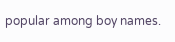popular among boy names.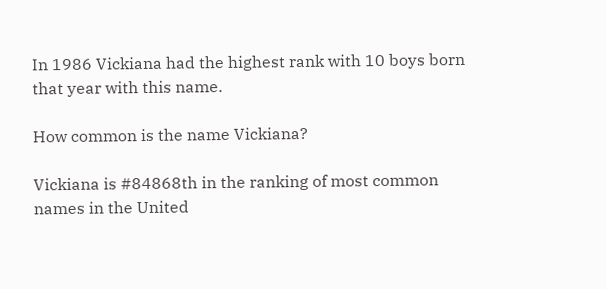In 1986 Vickiana had the highest rank with 10 boys born that year with this name.

How common is the name Vickiana?

Vickiana is #84868th in the ranking of most common names in the United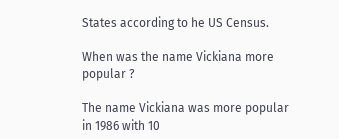States according to he US Census.

When was the name Vickiana more popular ?

The name Vickiana was more popular in 1986 with 10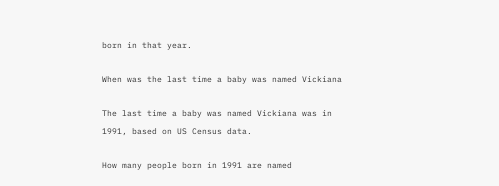born in that year.

When was the last time a baby was named Vickiana

The last time a baby was named Vickiana was in 1991, based on US Census data.

How many people born in 1991 are named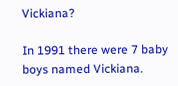Vickiana?

In 1991 there were 7 baby boys named Vickiana.